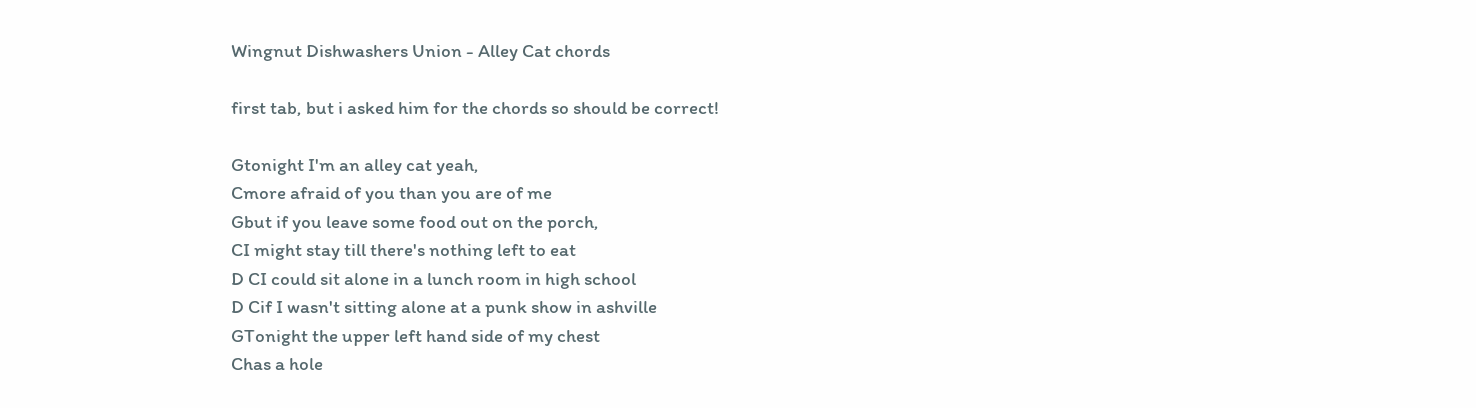Wingnut Dishwashers Union - Alley Cat chords

first tab, but i asked him for the chords so should be correct!

Gtonight I'm an alley cat yeah,
Cmore afraid of you than you are of me
Gbut if you leave some food out on the porch,
CI might stay till there's nothing left to eat
D CI could sit alone in a lunch room in high school
D Cif I wasn't sitting alone at a punk show in ashville
GTonight the upper left hand side of my chest
Chas a hole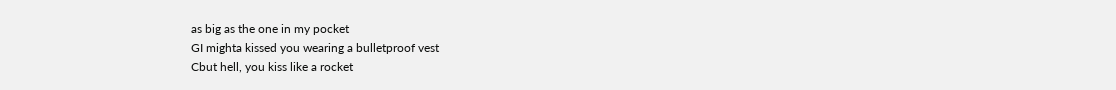as big as the one in my pocket
GI mighta kissed you wearing a bulletproof vest
Cbut hell, you kiss like a rocket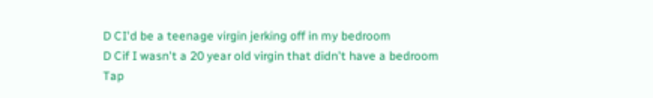D CI'd be a teenage virgin jerking off in my bedroom
D Cif I wasn't a 20 year old virgin that didn't have a bedroom
Tap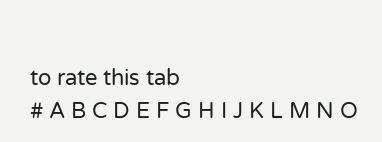to rate this tab
# A B C D E F G H I J K L M N O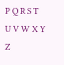P Q R S T U V W X Y Z